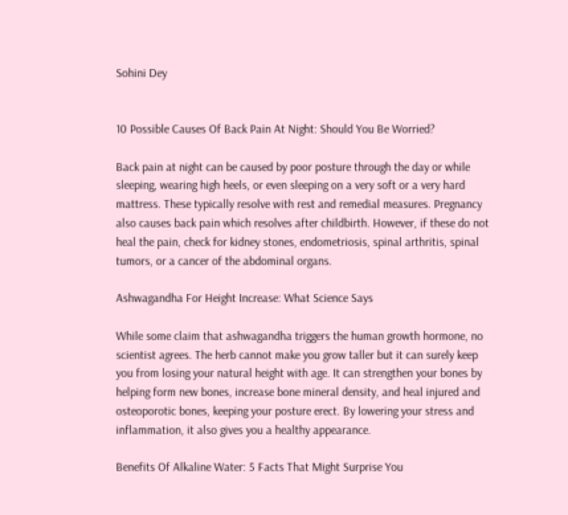Sohini Dey


10 Possible Causes Of Back Pain At Night: Should You Be Worried?

Back pain at night can be caused by poor posture through the day or while sleeping, wearing high heels, or even sleeping on a very soft or a very hard mattress. These typically resolve with rest and remedial measures. Pregnancy also causes back pain which resolves after childbirth. However, if these do not heal the pain, check for kidney stones, endometriosis, spinal arthritis, spinal tumors, or a cancer of the abdominal organs.

Ashwagandha For Height Increase: What Science Says

While some claim that ashwagandha triggers the human growth hormone, no scientist agrees. The herb cannot make you grow taller but it can surely keep you from losing your natural height with age. It can strengthen your bones by helping form new bones, increase bone mineral density, and heal injured and osteoporotic bones, keeping your posture erect. By lowering your stress and inflammation, it also gives you a healthy appearance.

Benefits Of Alkaline Water: 5 Facts That Might Surprise You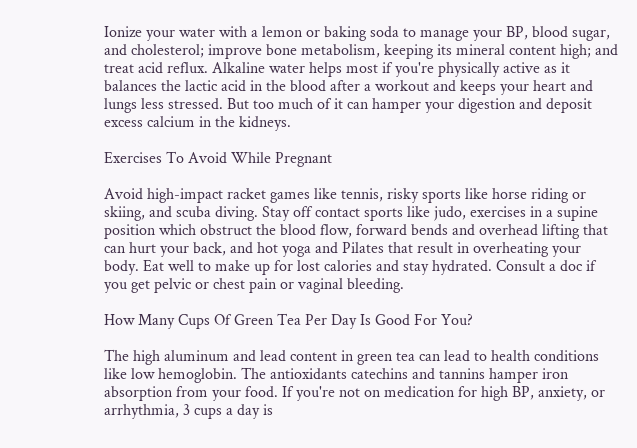Ionize your water with a lemon or baking soda to manage your BP, blood sugar, and cholesterol; improve bone metabolism, keeping its mineral content high; and treat acid reflux. Alkaline water helps most if you're physically active as it balances the lactic acid in the blood after a workout and keeps your heart and lungs less stressed. But too much of it can hamper your digestion and deposit excess calcium in the kidneys.

Exercises To Avoid While Pregnant

Avoid high-impact racket games like tennis, risky sports like horse riding or skiing, and scuba diving. Stay off contact sports like judo, exercises in a supine position which obstruct the blood flow, forward bends and overhead lifting that can hurt your back, and hot yoga and Pilates that result in overheating your body. Eat well to make up for lost calories and stay hydrated. Consult a doc if you get pelvic or chest pain or vaginal bleeding.

How Many Cups Of Green Tea Per Day Is Good For You?

The high aluminum and lead content in green tea can lead to health conditions like low hemoglobin. The antioxidants catechins and tannins hamper iron absorption from your food. If you're not on medication for high BP, anxiety, or arrhythmia, 3 cups a day is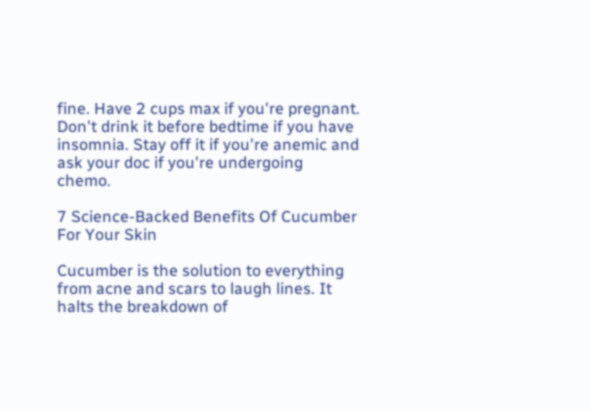fine. Have 2 cups max if you're pregnant. Don't drink it before bedtime if you have insomnia. Stay off it if you're anemic and ask your doc if you're undergoing chemo.

7 Science-Backed Benefits Of Cucumber For Your Skin

Cucumber is the solution to everything from acne and scars to laugh lines. It halts the breakdown of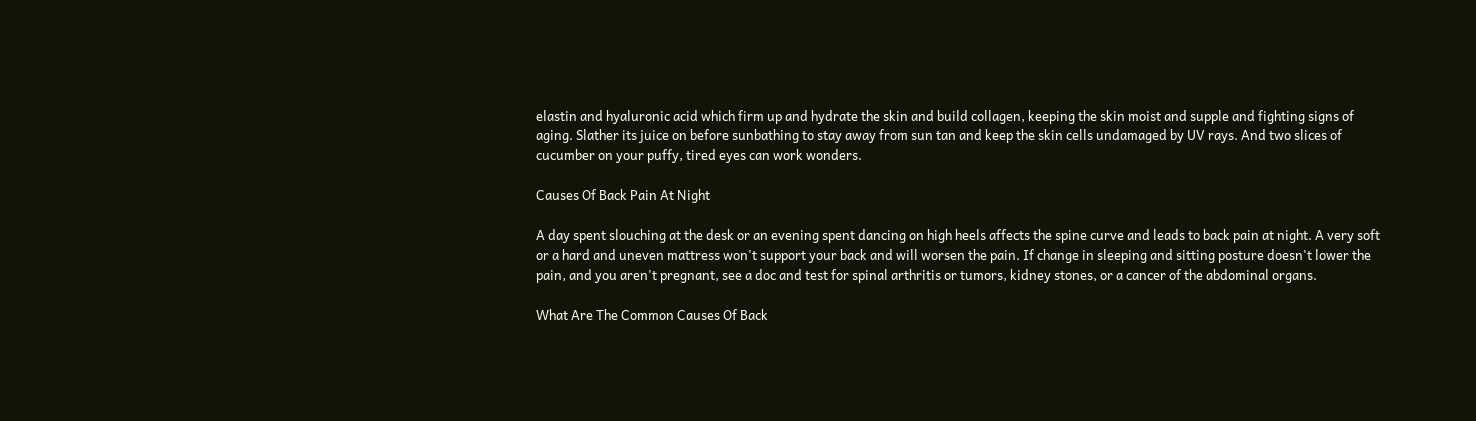elastin and hyaluronic acid which firm up and hydrate the skin and build collagen, keeping the skin moist and supple and fighting signs of aging. Slather its juice on before sunbathing to stay away from sun tan and keep the skin cells undamaged by UV rays. And two slices of cucumber on your puffy, tired eyes can work wonders.

Causes Of Back Pain At Night

A day spent slouching at the desk or an evening spent dancing on high heels affects the spine curve and leads to back pain at night. A very soft or a hard and uneven mattress won't support your back and will worsen the pain. If change in sleeping and sitting posture doesn't lower the pain, and you aren't pregnant, see a doc and test for spinal arthritis or tumors, kidney stones, or a cancer of the abdominal organs.

What Are The Common Causes Of Back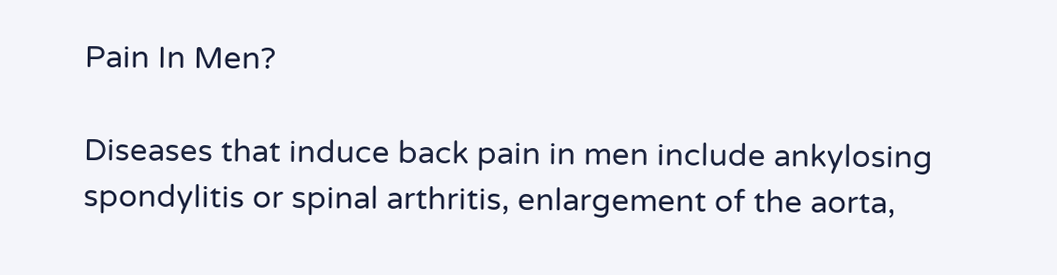Pain In Men?

Diseases that induce back pain in men include ankylosing spondylitis or spinal arthritis, enlargement of the aorta,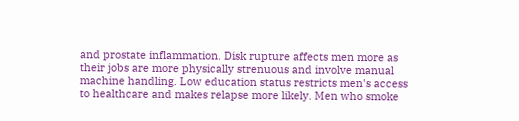and prostate inflammation. Disk rupture affects men more as their jobs are more physically strenuous and involve manual machine handling. Low education status restricts men's access to healthcare and makes relapse more likely. Men who smoke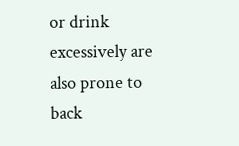or drink excessively are also prone to back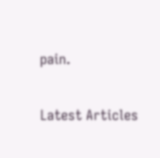pain.

Latest Articles